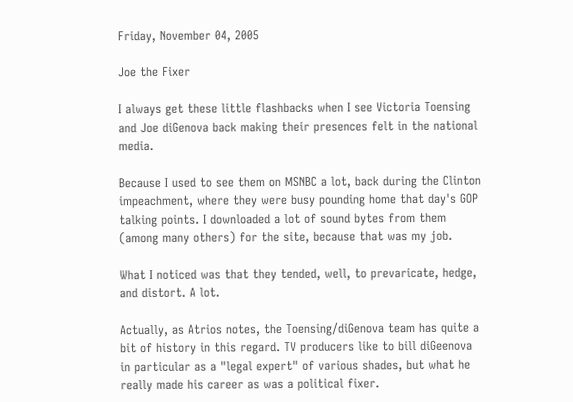Friday, November 04, 2005

Joe the Fixer

I always get these little flashbacks when I see Victoria Toensing and Joe diGenova back making their presences felt in the national media.

Because I used to see them on MSNBC a lot, back during the Clinton impeachment, where they were busy pounding home that day's GOP talking points. I downloaded a lot of sound bytes from them (among many others) for the site, because that was my job.

What I noticed was that they tended, well, to prevaricate, hedge, and distort. A lot.

Actually, as Atrios notes, the Toensing/diGenova team has quite a bit of history in this regard. TV producers like to bill diGeenova in particular as a "legal expert" of various shades, but what he really made his career as was a political fixer.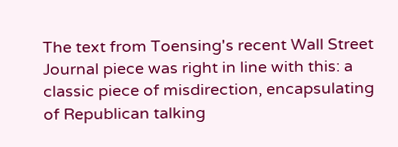The text from Toensing's recent Wall Street Journal piece was right in line with this: a classic piece of misdirection, encapsulating of Republican talking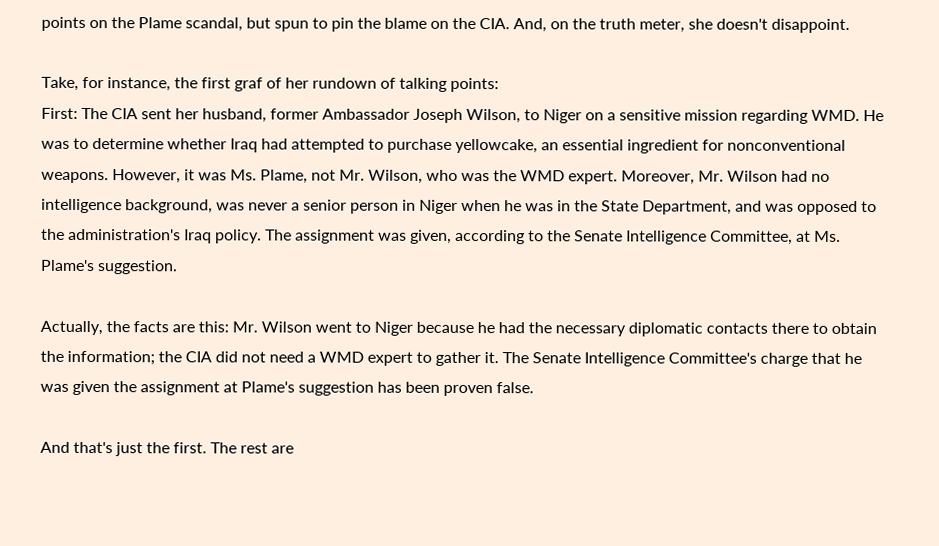points on the Plame scandal, but spun to pin the blame on the CIA. And, on the truth meter, she doesn't disappoint.

Take, for instance, the first graf of her rundown of talking points:
First: The CIA sent her husband, former Ambassador Joseph Wilson, to Niger on a sensitive mission regarding WMD. He was to determine whether Iraq had attempted to purchase yellowcake, an essential ingredient for nonconventional weapons. However, it was Ms. Plame, not Mr. Wilson, who was the WMD expert. Moreover, Mr. Wilson had no intelligence background, was never a senior person in Niger when he was in the State Department, and was opposed to the administration's Iraq policy. The assignment was given, according to the Senate Intelligence Committee, at Ms. Plame's suggestion.

Actually, the facts are this: Mr. Wilson went to Niger because he had the necessary diplomatic contacts there to obtain the information; the CIA did not need a WMD expert to gather it. The Senate Intelligence Committee's charge that he was given the assignment at Plame's suggestion has been proven false.

And that's just the first. The rest are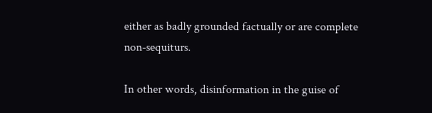either as badly grounded factually or are complete non-sequiturs.

In other words, disinformation in the guise of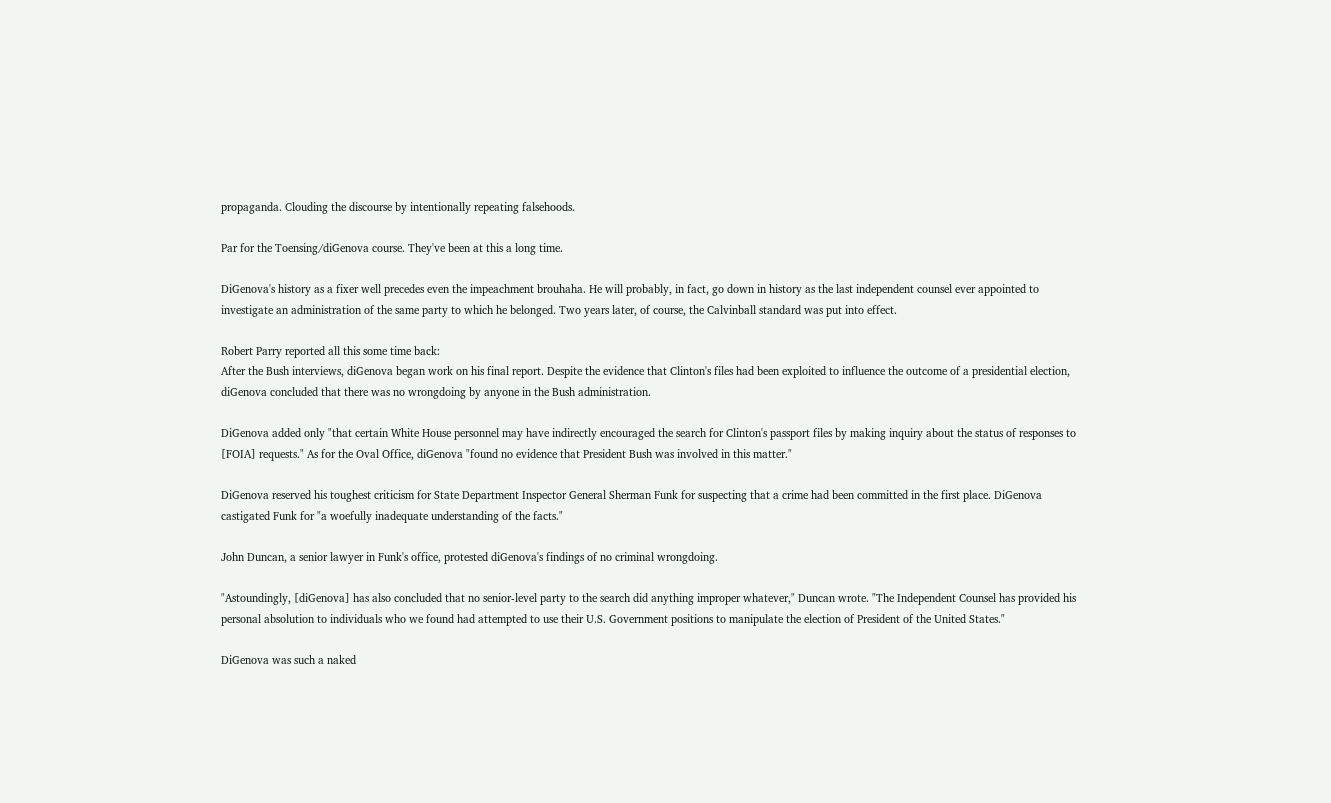propaganda. Clouding the discourse by intentionally repeating falsehoods.

Par for the Toensing/diGenova course. They've been at this a long time.

DiGenova's history as a fixer well precedes even the impeachment brouhaha. He will probably, in fact, go down in history as the last independent counsel ever appointed to investigate an administration of the same party to which he belonged. Two years later, of course, the Calvinball standard was put into effect.

Robert Parry reported all this some time back:
After the Bush interviews, diGenova began work on his final report. Despite the evidence that Clinton's files had been exploited to influence the outcome of a presidential election, diGenova concluded that there was no wrongdoing by anyone in the Bush administration.

DiGenova added only "that certain White House personnel may have indirectly encouraged the search for Clinton's passport files by making inquiry about the status of responses to [FOIA] requests." As for the Oval Office, diGenova "found no evidence that President Bush was involved in this matter."

DiGenova reserved his toughest criticism for State Department Inspector General Sherman Funk for suspecting that a crime had been committed in the first place. DiGenova castigated Funk for "a woefully inadequate understanding of the facts."

John Duncan, a senior lawyer in Funk's office, protested diGenova's findings of no criminal wrongdoing.

"Astoundingly, [diGenova] has also concluded that no senior-level party to the search did anything improper whatever," Duncan wrote. "The Independent Counsel has provided his personal absolution to individuals who we found had attempted to use their U.S. Government positions to manipulate the election of President of the United States."

DiGenova was such a naked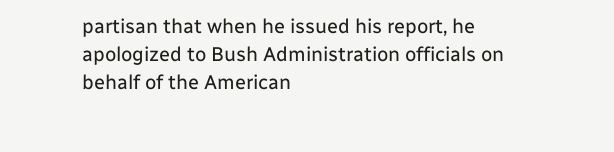partisan that when he issued his report, he apologized to Bush Administration officials on behalf of the American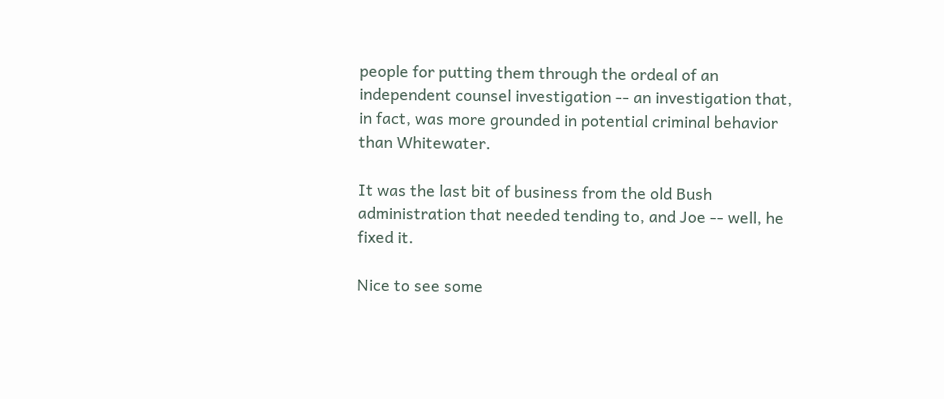people for putting them through the ordeal of an independent counsel investigation -- an investigation that, in fact, was more grounded in potential criminal behavior than Whitewater.

It was the last bit of business from the old Bush administration that needed tending to, and Joe -- well, he fixed it.

Nice to see some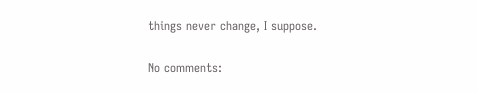things never change, I suppose.

No comments: